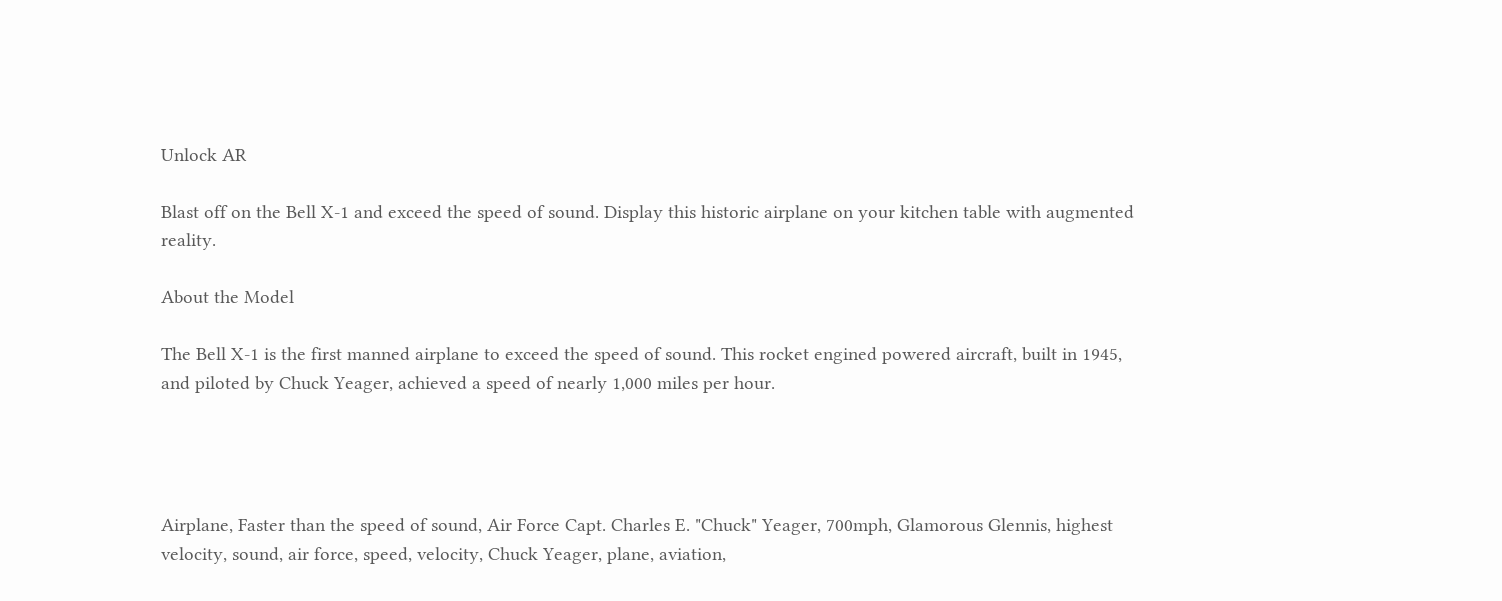Unlock AR

Blast off on the Bell X-1 and exceed the speed of sound. Display this historic airplane on your kitchen table with augmented reality.

About the Model

The Bell X-1 is the first manned airplane to exceed the speed of sound. This rocket engined powered aircraft, built in 1945, and piloted by Chuck Yeager, achieved a speed of nearly 1,000 miles per hour.




Airplane, Faster than the speed of sound, Air Force Capt. Charles E. "Chuck" Yeager, 700mph, Glamorous Glennis, highest velocity, sound, air force, speed, velocity, Chuck Yeager, plane, aviation,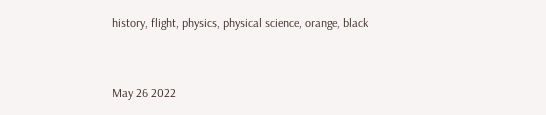history, flight, physics, physical science, orange, black


May 26 2022